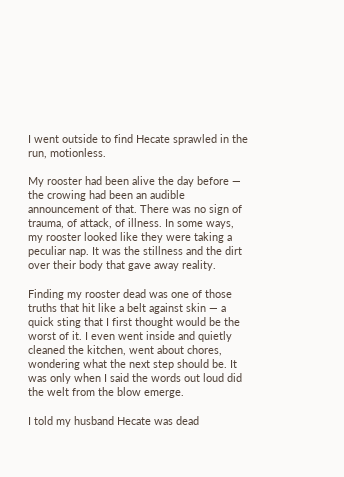I went outside to find Hecate sprawled in the run, motionless.

My rooster had been alive the day before — the crowing had been an audible announcement of that. There was no sign of trauma, of attack, of illness. In some ways, my rooster looked like they were taking a peculiar nap. It was the stillness and the dirt over their body that gave away reality.

Finding my rooster dead was one of those truths that hit like a belt against skin — a quick sting that I first thought would be the worst of it. I even went inside and quietly cleaned the kitchen, went about chores, wondering what the next step should be. It was only when I said the words out loud did the welt from the blow emerge.

I told my husband Hecate was dead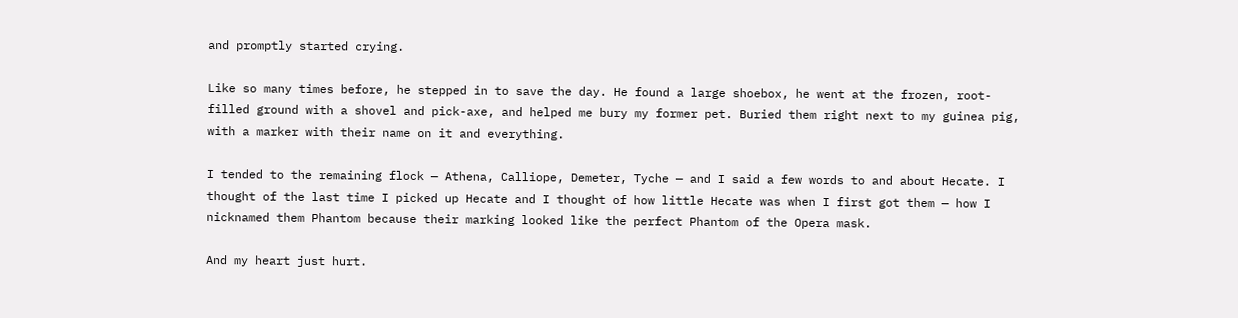and promptly started crying.

Like so many times before, he stepped in to save the day. He found a large shoebox, he went at the frozen, root-filled ground with a shovel and pick-axe, and helped me bury my former pet. Buried them right next to my guinea pig, with a marker with their name on it and everything.

I tended to the remaining flock — Athena, Calliope, Demeter, Tyche — and I said a few words to and about Hecate. I thought of the last time I picked up Hecate and I thought of how little Hecate was when I first got them — how I nicknamed them Phantom because their marking looked like the perfect Phantom of the Opera mask.

And my heart just hurt.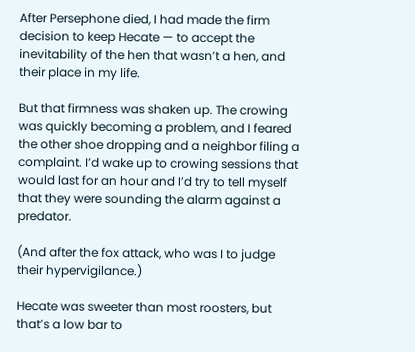After Persephone died, I had made the firm decision to keep Hecate — to accept the inevitability of the hen that wasn’t a hen, and their place in my life.

But that firmness was shaken up. The crowing was quickly becoming a problem, and I feared the other shoe dropping and a neighbor filing a complaint. I’d wake up to crowing sessions that would last for an hour and I’d try to tell myself that they were sounding the alarm against a predator.

(And after the fox attack, who was I to judge their hypervigilance.)

Hecate was sweeter than most roosters, but that’s a low bar to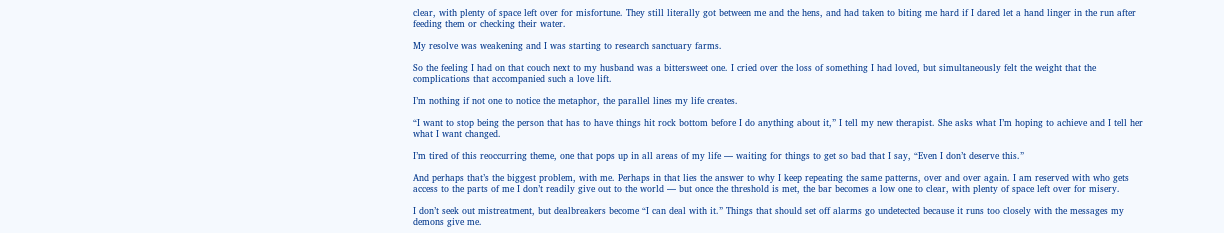clear, with plenty of space left over for misfortune. They still literally got between me and the hens, and had taken to biting me hard if I dared let a hand linger in the run after feeding them or checking their water.

My resolve was weakening and I was starting to research sanctuary farms.

So the feeling I had on that couch next to my husband was a bittersweet one. I cried over the loss of something I had loved, but simultaneously felt the weight that the complications that accompanied such a love lift.

I’m nothing if not one to notice the metaphor, the parallel lines my life creates.

“I want to stop being the person that has to have things hit rock bottom before I do anything about it,” I tell my new therapist. She asks what I’m hoping to achieve and I tell her what I want changed.

I’m tired of this reoccurring theme, one that pops up in all areas of my life — waiting for things to get so bad that I say, “Even I don’t deserve this.”

And perhaps that’s the biggest problem, with me. Perhaps in that lies the answer to why I keep repeating the same patterns, over and over again. I am reserved with who gets access to the parts of me I don’t readily give out to the world — but once the threshold is met, the bar becomes a low one to clear, with plenty of space left over for misery.

I don’t seek out mistreatment, but dealbreakers become “I can deal with it.” Things that should set off alarms go undetected because it runs too closely with the messages my demons give me.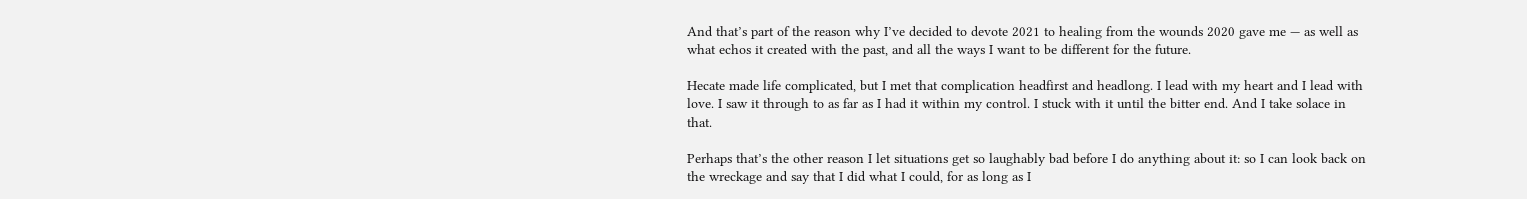And that’s part of the reason why I’ve decided to devote 2021 to healing from the wounds 2020 gave me — as well as what echos it created with the past, and all the ways I want to be different for the future.

Hecate made life complicated, but I met that complication headfirst and headlong. I lead with my heart and I lead with love. I saw it through to as far as I had it within my control. I stuck with it until the bitter end. And I take solace in that.

Perhaps that’s the other reason I let situations get so laughably bad before I do anything about it: so I can look back on the wreckage and say that I did what I could, for as long as I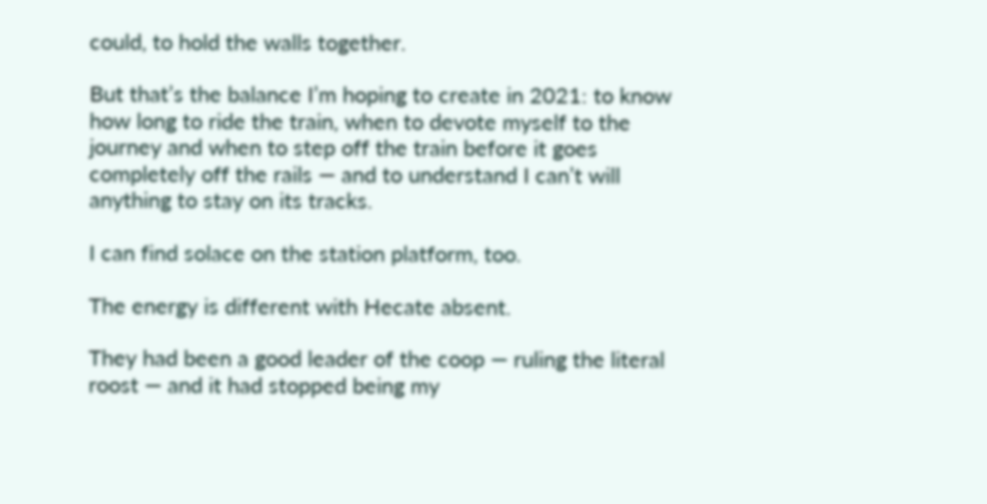could, to hold the walls together.

But that’s the balance I’m hoping to create in 2021: to know how long to ride the train, when to devote myself to the journey and when to step off the train before it goes completely off the rails — and to understand I can’t will anything to stay on its tracks.

I can find solace on the station platform, too.

The energy is different with Hecate absent.

They had been a good leader of the coop — ruling the literal roost — and it had stopped being my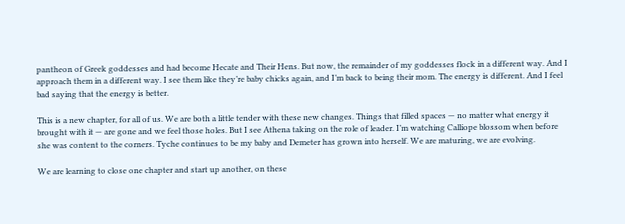pantheon of Greek goddesses and had become Hecate and Their Hens. But now, the remainder of my goddesses flock in a different way. And I approach them in a different way. I see them like they’re baby chicks again, and I’m back to being their mom. The energy is different. And I feel bad saying that the energy is better.

This is a new chapter, for all of us. We are both a little tender with these new changes. Things that filled spaces — no matter what energy it brought with it — are gone and we feel those holes. But I see Athena taking on the role of leader. I’m watching Calliope blossom when before she was content to the corners. Tyche continues to be my baby and Demeter has grown into herself. We are maturing, we are evolving.

We are learning to close one chapter and start up another, on these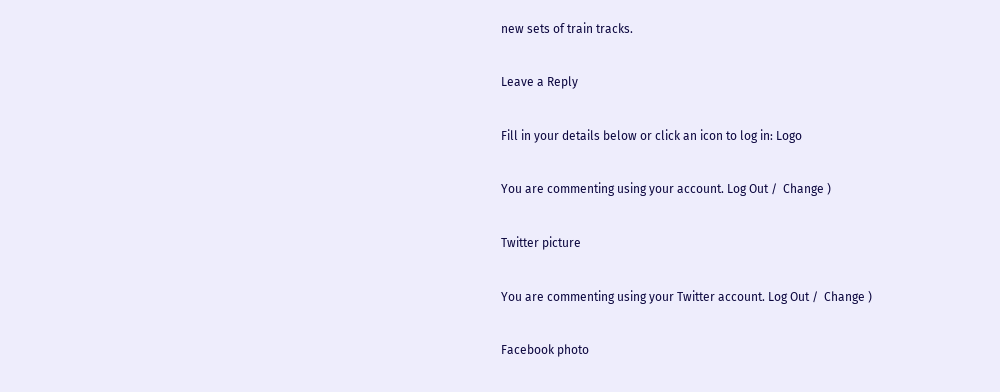new sets of train tracks.

Leave a Reply

Fill in your details below or click an icon to log in: Logo

You are commenting using your account. Log Out /  Change )

Twitter picture

You are commenting using your Twitter account. Log Out /  Change )

Facebook photo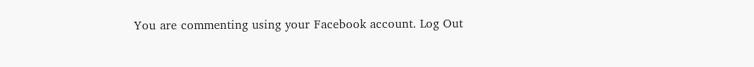You are commenting using your Facebook account. Log Out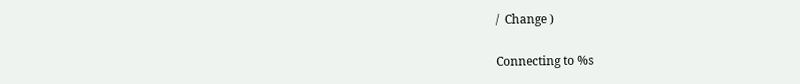/  Change )

Connecting to %s